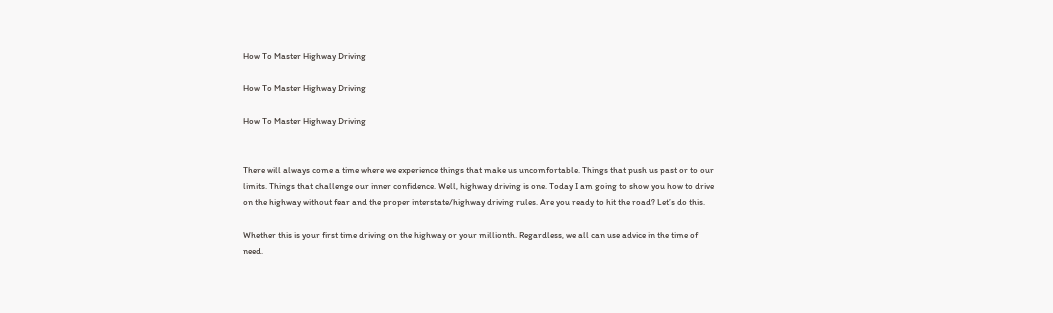How To Master Highway Driving

How To Master Highway Driving

How To Master Highway Driving


There will always come a time where we experience things that make us uncomfortable. Things that push us past or to our limits. Things that challenge our inner confidence. Well, highway driving is one. Today I am going to show you how to drive on the highway without fear and the proper interstate/highway driving rules. Are you ready to hit the road? Let’s do this.

Whether this is your first time driving on the highway or your millionth. Regardless, we all can use advice in the time of need.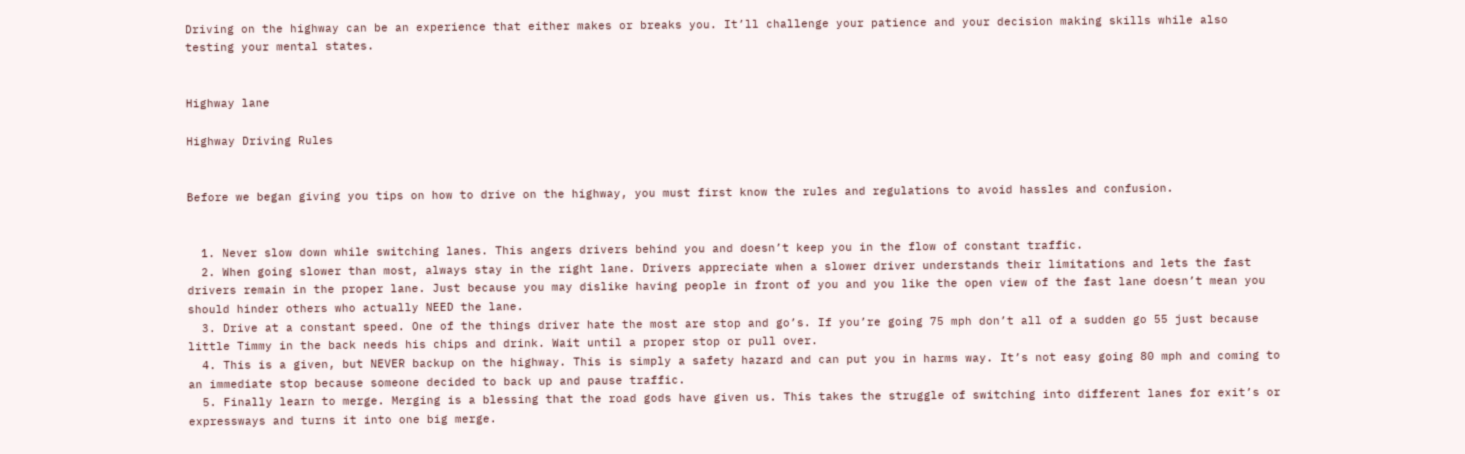Driving on the highway can be an experience that either makes or breaks you. It’ll challenge your patience and your decision making skills while also testing your mental states.


Highway lane

Highway Driving Rules


Before we began giving you tips on how to drive on the highway, you must first know the rules and regulations to avoid hassles and confusion.


  1. Never slow down while switching lanes. This angers drivers behind you and doesn’t keep you in the flow of constant traffic.
  2. When going slower than most, always stay in the right lane. Drivers appreciate when a slower driver understands their limitations and lets the fast drivers remain in the proper lane. Just because you may dislike having people in front of you and you like the open view of the fast lane doesn’t mean you should hinder others who actually NEED the lane.
  3. Drive at a constant speed. One of the things driver hate the most are stop and go’s. If you’re going 75 mph don’t all of a sudden go 55 just because little Timmy in the back needs his chips and drink. Wait until a proper stop or pull over.
  4. This is a given, but NEVER backup on the highway. This is simply a safety hazard and can put you in harms way. It’s not easy going 80 mph and coming to an immediate stop because someone decided to back up and pause traffic.
  5. Finally learn to merge. Merging is a blessing that the road gods have given us. This takes the struggle of switching into different lanes for exit’s or expressways and turns it into one big merge.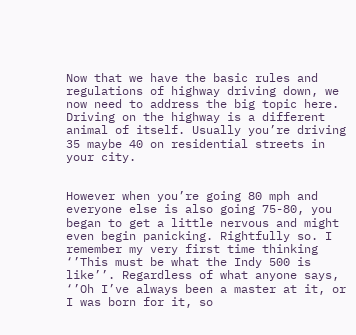Now that we have the basic rules and regulations of highway driving down, we now need to address the big topic here. Driving on the highway is a different animal of itself. Usually you’re driving 35 maybe 40 on residential streets in your city.


However when you’re going 80 mph and everyone else is also going 75-80, you began to get a little nervous and might even begin panicking. Rightfully so. I remember my very first time thinking ‘’This must be what the Indy 500 is like’’. Regardless of what anyone says, ‘’Oh I’ve always been a master at it, or I was born for it, so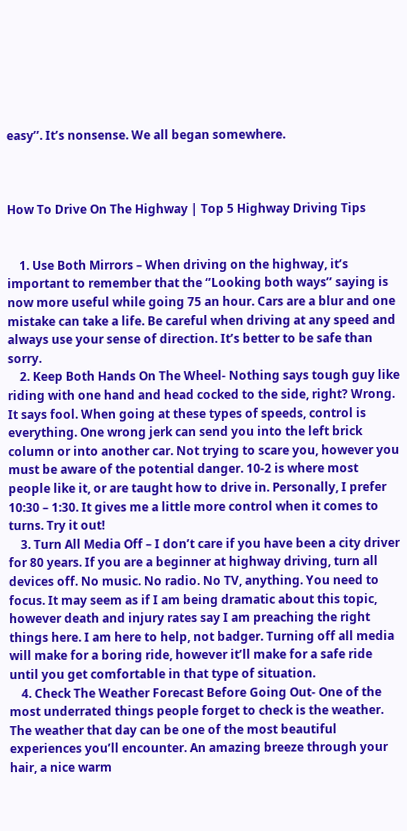easy’’. It’s nonsense. We all began somewhere.



How To Drive On The Highway | Top 5 Highway Driving Tips


    1. Use Both Mirrors – When driving on the highway, it’s important to remember that the ‘’Looking both ways’’ saying is now more useful while going 75 an hour. Cars are a blur and one mistake can take a life. Be careful when driving at any speed and always use your sense of direction. It’s better to be safe than sorry.
    2. Keep Both Hands On The Wheel- Nothing says tough guy like riding with one hand and head cocked to the side, right? Wrong. It says fool. When going at these types of speeds, control is everything. One wrong jerk can send you into the left brick column or into another car. Not trying to scare you, however you must be aware of the potential danger. 10-2 is where most people like it, or are taught how to drive in. Personally, I prefer 10:30 – 1:30. It gives me a little more control when it comes to turns. Try it out!
    3. Turn All Media Off – I don’t care if you have been a city driver for 80 years. If you are a beginner at highway driving, turn all devices off. No music. No radio. No TV, anything. You need to focus. It may seem as if I am being dramatic about this topic, however death and injury rates say I am preaching the right things here. I am here to help, not badger. Turning off all media will make for a boring ride, however it’ll make for a safe ride until you get comfortable in that type of situation.
    4. Check The Weather Forecast Before Going Out- One of the most underrated things people forget to check is the weather. The weather that day can be one of the most beautiful experiences you’ll encounter. An amazing breeze through your hair, a nice warm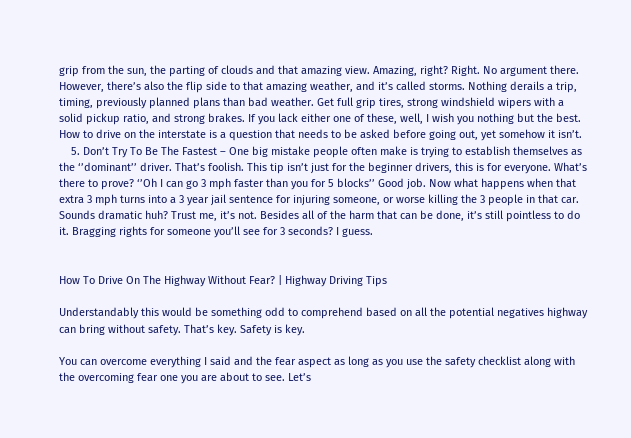grip from the sun, the parting of clouds and that amazing view. Amazing, right? Right. No argument there. However, there’s also the flip side to that amazing weather, and it’s called storms. Nothing derails a trip, timing, previously planned plans than bad weather. Get full grip tires, strong windshield wipers with a solid pickup ratio, and strong brakes. If you lack either one of these, well, I wish you nothing but the best. How to drive on the interstate is a question that needs to be asked before going out, yet somehow it isn’t.
    5. Don’t Try To Be The Fastest – One big mistake people often make is trying to establish themselves as the ‘’dominant’’ driver. That’s foolish. This tip isn’t just for the beginner drivers, this is for everyone. What’s there to prove? ‘’Oh I can go 3 mph faster than you for 5 blocks’’ Good job. Now what happens when that extra 3 mph turns into a 3 year jail sentence for injuring someone, or worse killing the 3 people in that car. Sounds dramatic huh? Trust me, it’s not. Besides all of the harm that can be done, it’s still pointless to do it. Bragging rights for someone you’ll see for 3 seconds? I guess.


How To Drive On The Highway Without Fear? | Highway Driving Tips

Understandably this would be something odd to comprehend based on all the potential negatives highway can bring without safety. That’s key. Safety is key.

You can overcome everything I said and the fear aspect as long as you use the safety checklist along with the overcoming fear one you are about to see. Let’s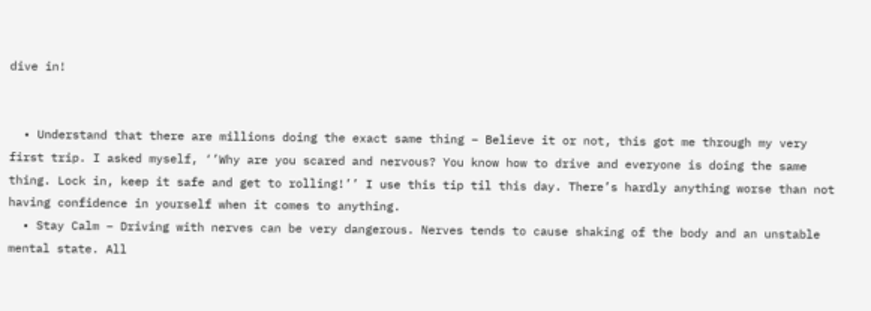dive in!


  • Understand that there are millions doing the exact same thing – Believe it or not, this got me through my very first trip. I asked myself, ‘’Why are you scared and nervous? You know how to drive and everyone is doing the same thing. Lock in, keep it safe and get to rolling!’’ I use this tip til this day. There’s hardly anything worse than not having confidence in yourself when it comes to anything.
  • Stay Calm – Driving with nerves can be very dangerous. Nerves tends to cause shaking of the body and an unstable mental state. All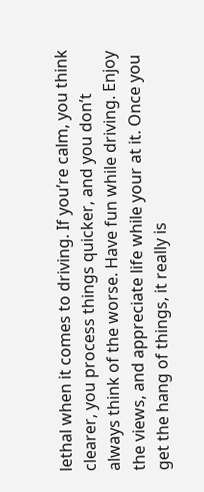lethal when it comes to driving. If you’re calm, you think clearer, you process things quicker, and you don’t always think of the worse. Have fun while driving. Enjoy the views, and appreciate life while your at it. Once you get the hang of things, it really is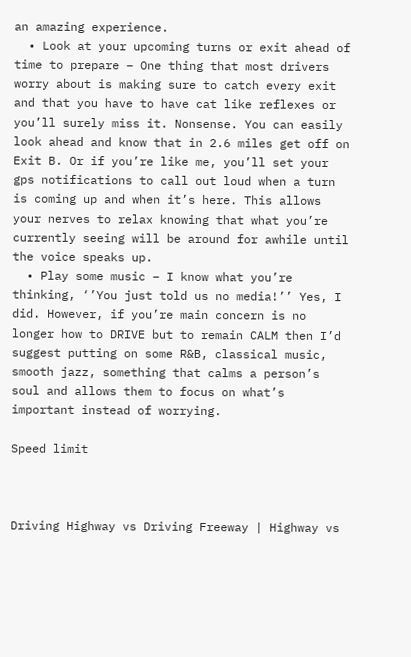an amazing experience.
  • Look at your upcoming turns or exit ahead of time to prepare – One thing that most drivers worry about is making sure to catch every exit and that you have to have cat like reflexes or you’ll surely miss it. Nonsense. You can easily look ahead and know that in 2.6 miles get off on Exit B. Or if you’re like me, you’ll set your gps notifications to call out loud when a turn is coming up and when it’s here. This allows your nerves to relax knowing that what you’re currently seeing will be around for awhile until the voice speaks up.
  • Play some music – I know what you’re thinking, ‘’You just told us no media!’’ Yes, I did. However, if you’re main concern is no longer how to DRIVE but to remain CALM then I’d suggest putting on some R&B, classical music, smooth jazz, something that calms a person’s soul and allows them to focus on what’s important instead of worrying.

Speed limit



Driving Highway vs Driving Freeway | Highway vs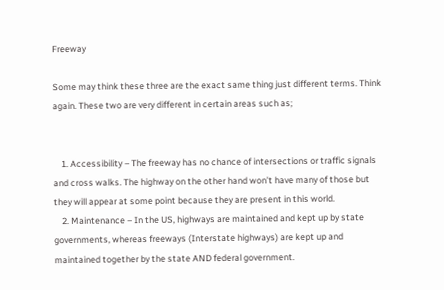Freeway

Some may think these three are the exact same thing just different terms. Think again. These two are very different in certain areas such as;


    1. Accessibility – The freeway has no chance of intersections or traffic signals and cross walks. The highway on the other hand won’t have many of those but they will appear at some point because they are present in this world.
    2. Maintenance – In the US, highways are maintained and kept up by state governments, whereas freeways (Interstate highways) are kept up and maintained together by the state AND federal government.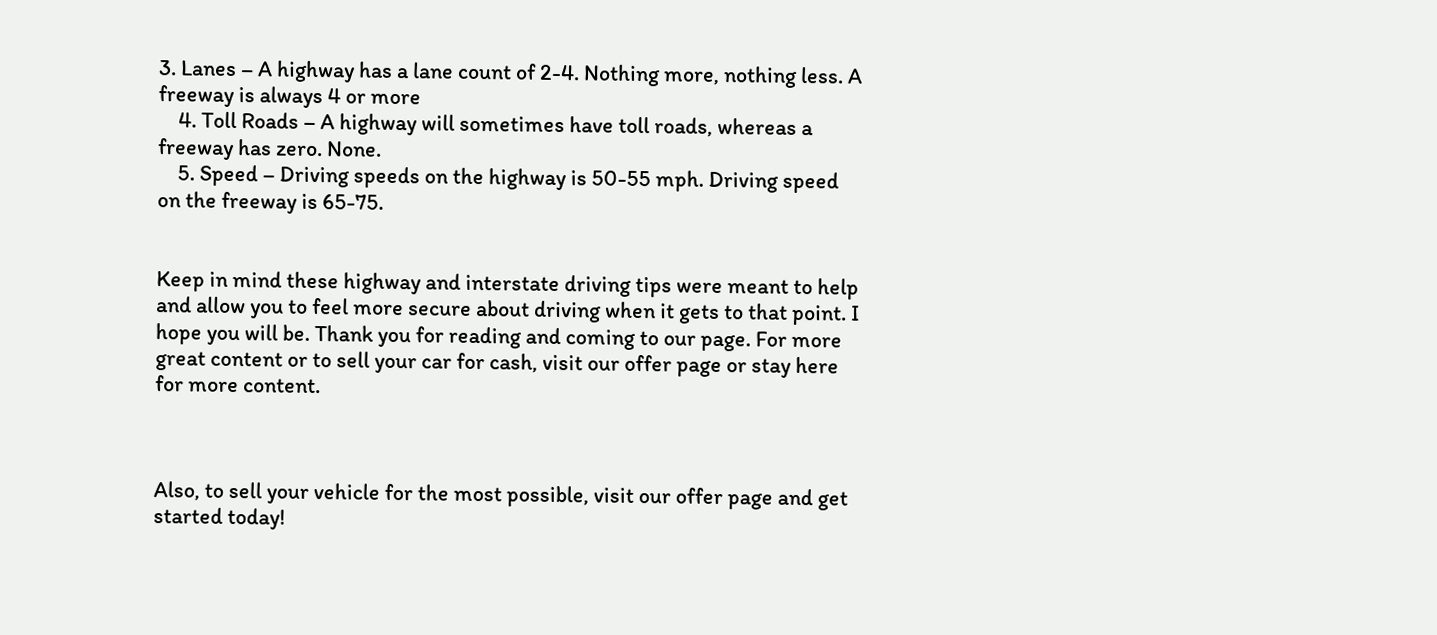3. Lanes – A highway has a lane count of 2-4. Nothing more, nothing less. A freeway is always 4 or more
    4. Toll Roads – A highway will sometimes have toll roads, whereas a freeway has zero. None.
    5. Speed – Driving speeds on the highway is 50-55 mph. Driving speed on the freeway is 65-75.


Keep in mind these highway and interstate driving tips were meant to help and allow you to feel more secure about driving when it gets to that point. I hope you will be. Thank you for reading and coming to our page. For more great content or to sell your car for cash, visit our offer page or stay here for more content.



Also, to sell your vehicle for the most possible, visit our offer page and get started today!